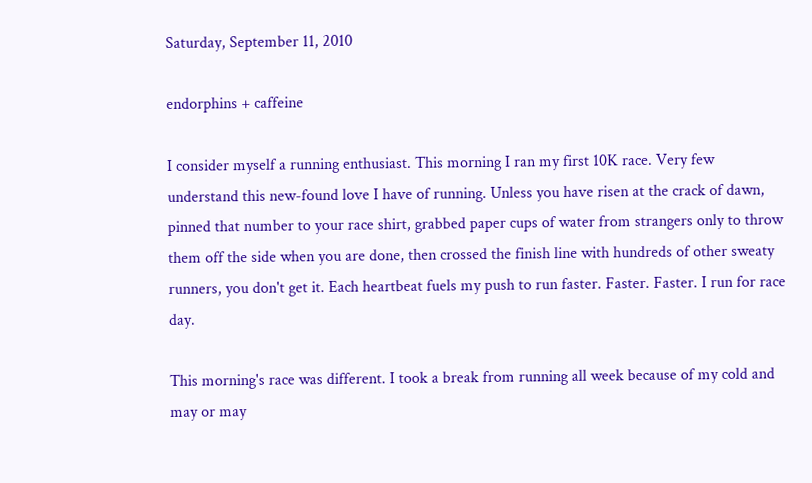Saturday, September 11, 2010

endorphins + caffeine

I consider myself a running enthusiast. This morning I ran my first 10K race. Very few understand this new-found love I have of running. Unless you have risen at the crack of dawn, pinned that number to your race shirt, grabbed paper cups of water from strangers only to throw them off the side when you are done, then crossed the finish line with hundreds of other sweaty runners, you don't get it. Each heartbeat fuels my push to run faster. Faster. Faster. I run for race day.

This morning's race was different. I took a break from running all week because of my cold and may or may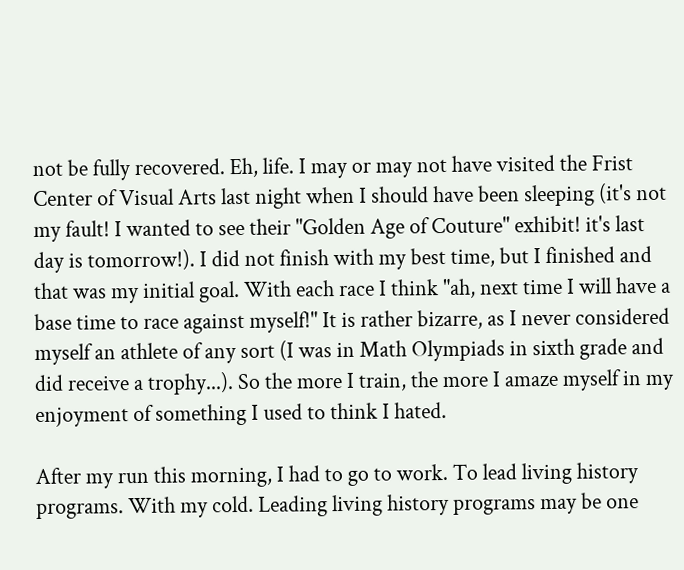not be fully recovered. Eh, life. I may or may not have visited the Frist Center of Visual Arts last night when I should have been sleeping (it's not my fault! I wanted to see their "Golden Age of Couture" exhibit! it's last day is tomorrow!). I did not finish with my best time, but I finished and that was my initial goal. With each race I think "ah, next time I will have a base time to race against myself!" It is rather bizarre, as I never considered myself an athlete of any sort (I was in Math Olympiads in sixth grade and did receive a trophy...). So the more I train, the more I amaze myself in my enjoyment of something I used to think I hated.

After my run this morning, I had to go to work. To lead living history programs. With my cold. Leading living history programs may be one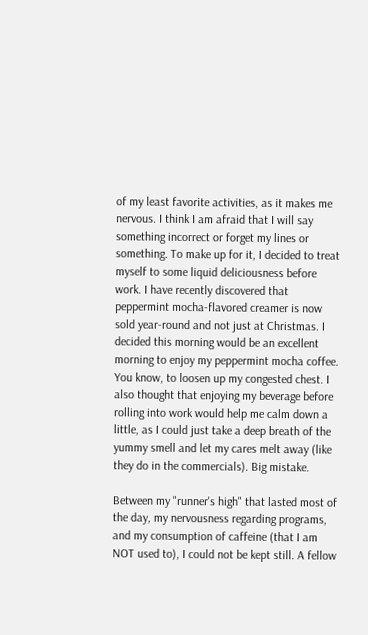of my least favorite activities, as it makes me nervous. I think I am afraid that I will say something incorrect or forget my lines or something. To make up for it, I decided to treat myself to some liquid deliciousness before work. I have recently discovered that peppermint mocha-flavored creamer is now sold year-round and not just at Christmas. I decided this morning would be an excellent morning to enjoy my peppermint mocha coffee. You know, to loosen up my congested chest. I also thought that enjoying my beverage before rolling into work would help me calm down a little, as I could just take a deep breath of the yummy smell and let my cares melt away (like they do in the commercials). Big mistake.

Between my "runner's high" that lasted most of the day, my nervousness regarding programs, and my consumption of caffeine (that I am NOT used to), I could not be kept still. A fellow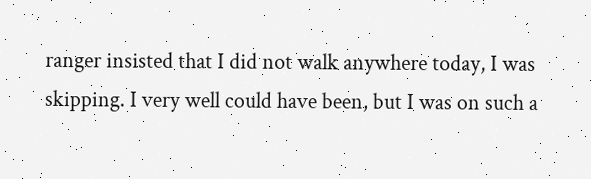ranger insisted that I did not walk anywhere today, I was skipping. I very well could have been, but I was on such a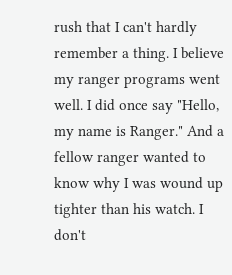rush that I can't hardly remember a thing. I believe my ranger programs went well. I did once say "Hello, my name is Ranger." And a fellow ranger wanted to know why I was wound up tighter than his watch. I don't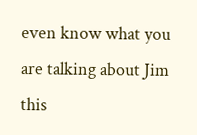even know what you are talking about Jim this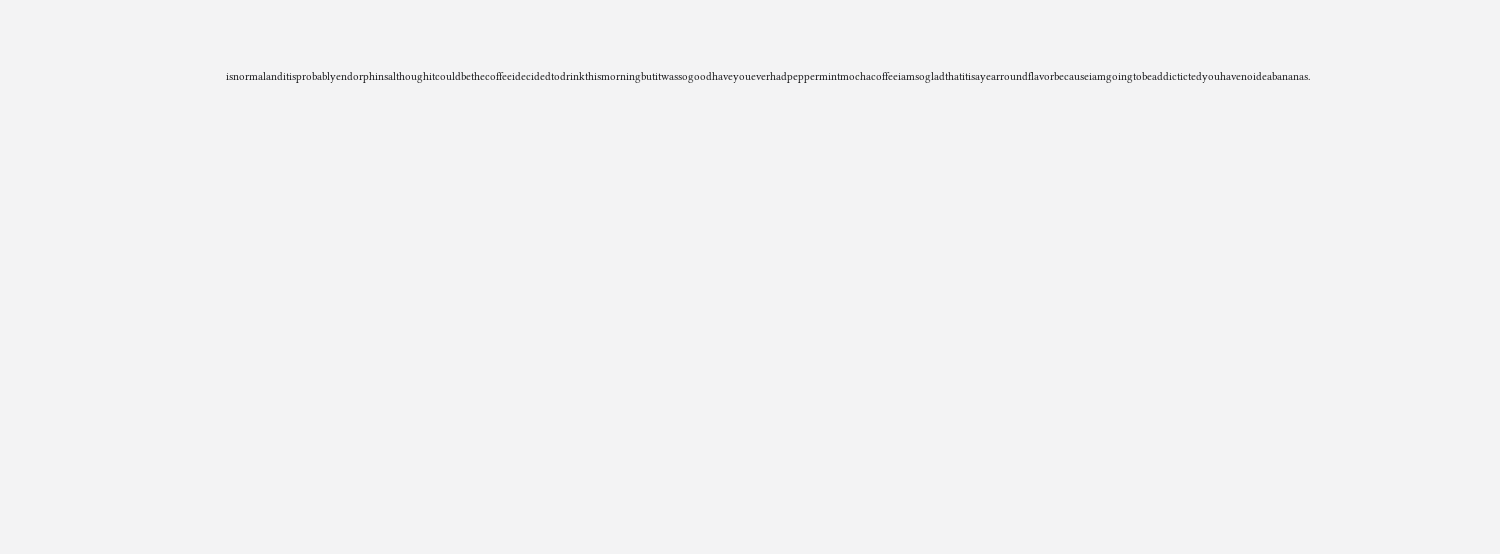isnormalanditisprobablyendorphinsalthoughitcouldbethecoffeeidecidedtodrinkthismorningbutitwassogoodhaveyoueverhadpeppermintmochacoffeeiamsogladthatitisayearroundflavorbecauseiamgoingtobeaddictictedyouhavenoideabananas.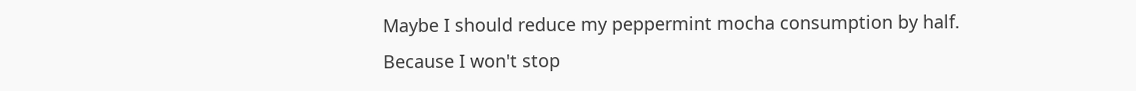Maybe I should reduce my peppermint mocha consumption by half. Because I won't stop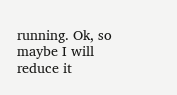running. Ok, so maybe I will reduce it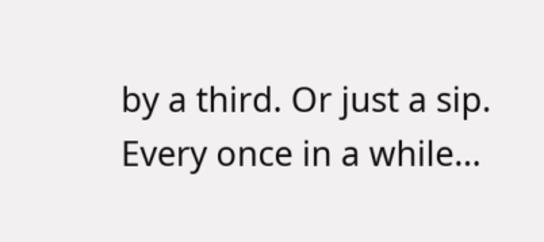by a third. Or just a sip. Every once in a while...